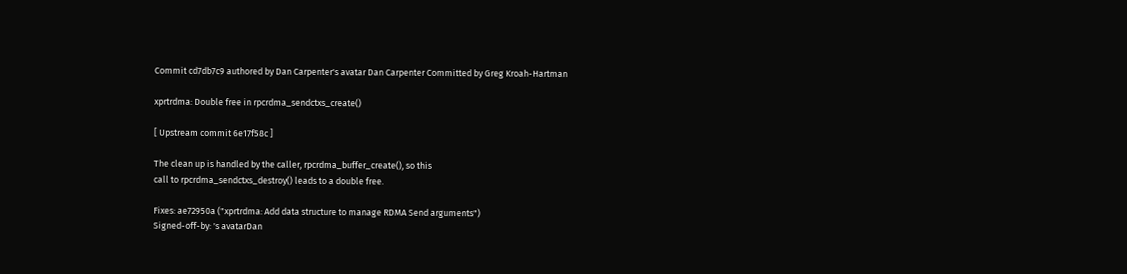Commit cd7db7c9 authored by Dan Carpenter's avatar Dan Carpenter Committed by Greg Kroah-Hartman

xprtrdma: Double free in rpcrdma_sendctxs_create()

[ Upstream commit 6e17f58c ]

The clean up is handled by the caller, rpcrdma_buffer_create(), so this
call to rpcrdma_sendctxs_destroy() leads to a double free.

Fixes: ae72950a ("xprtrdma: Add data structure to manage RDMA Send arguments")
Signed-off-by: 's avatarDan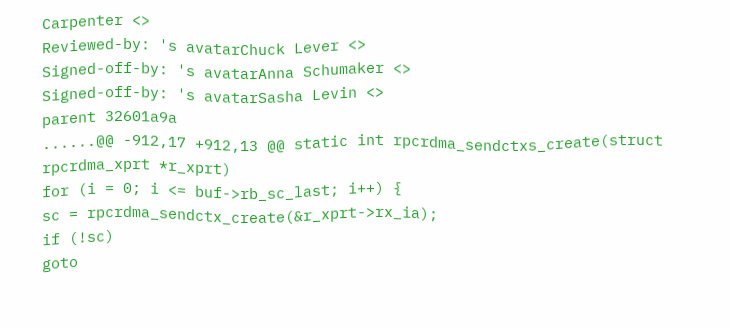Carpenter <>
Reviewed-by: 's avatarChuck Lever <>
Signed-off-by: 's avatarAnna Schumaker <>
Signed-off-by: 's avatarSasha Levin <>
parent 32601a9a
......@@ -912,17 +912,13 @@ static int rpcrdma_sendctxs_create(struct rpcrdma_xprt *r_xprt)
for (i = 0; i <= buf->rb_sc_last; i++) {
sc = rpcrdma_sendctx_create(&r_xprt->rx_ia);
if (!sc)
goto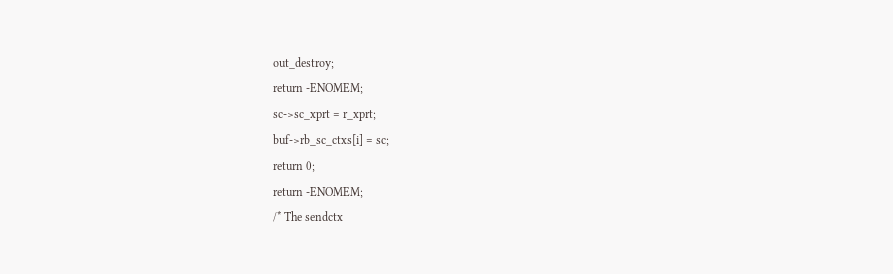out_destroy;
return -ENOMEM;
sc->sc_xprt = r_xprt;
buf->rb_sc_ctxs[i] = sc;
return 0;
return -ENOMEM;
/* The sendctx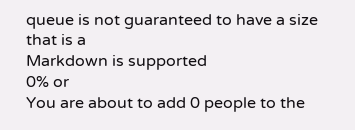queue is not guaranteed to have a size that is a
Markdown is supported
0% or
You are about to add 0 people to the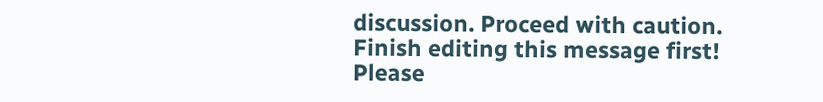discussion. Proceed with caution.
Finish editing this message first!
Please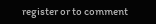register or to comment